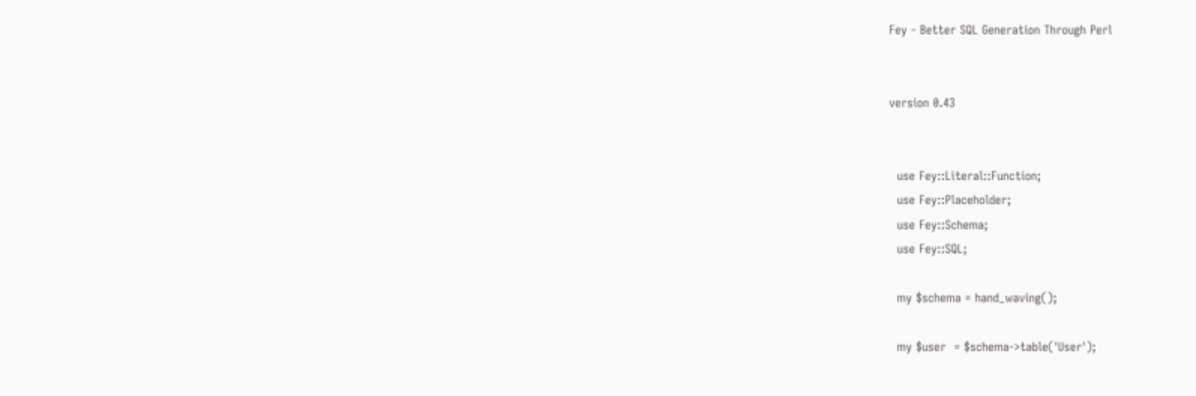Fey - Better SQL Generation Through Perl


version 0.43


  use Fey::Literal::Function;
  use Fey::Placeholder;
  use Fey::Schema;
  use Fey::SQL;

  my $schema = hand_waving();

  my $user  = $schema->table('User');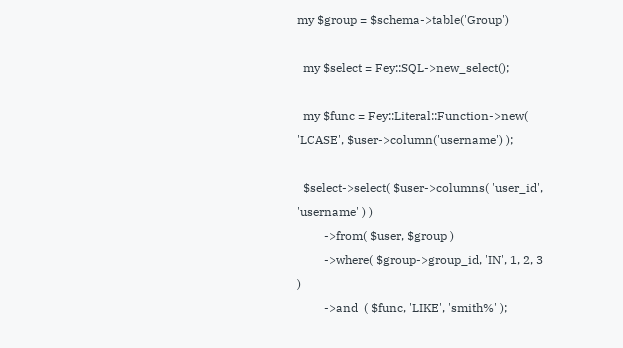my $group = $schema->table('Group')

  my $select = Fey::SQL->new_select();

  my $func = Fey::Literal::Function->new( 'LCASE', $user->column('username') );

  $select->select( $user->columns( 'user_id', 'username' ) )
         ->from( $user, $group )
         ->where( $group->group_id, 'IN', 1, 2, 3 )
         ->and  ( $func, 'LIKE', 'smith%' );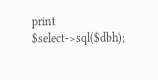print $select->sql($dbh);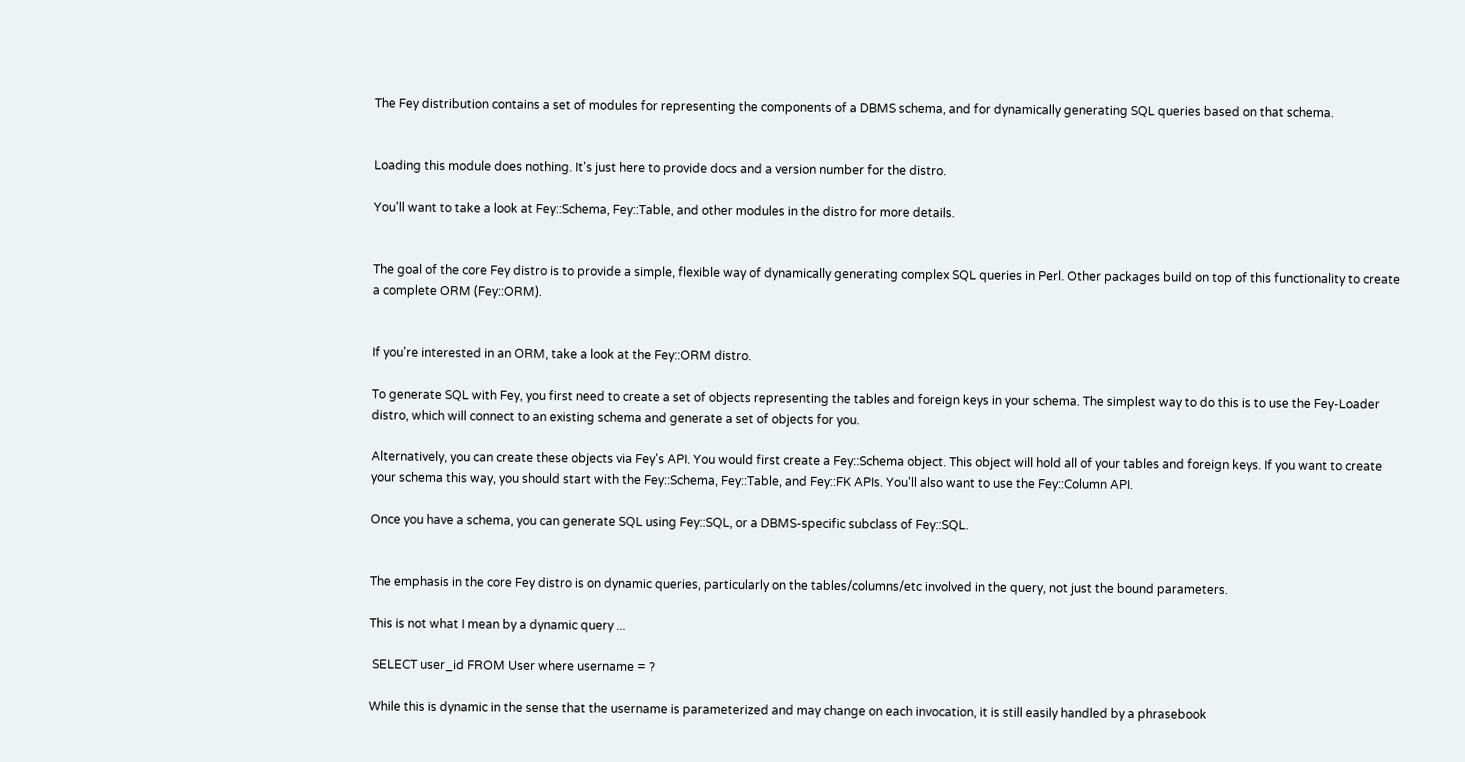The Fey distribution contains a set of modules for representing the components of a DBMS schema, and for dynamically generating SQL queries based on that schema.


Loading this module does nothing. It's just here to provide docs and a version number for the distro.

You'll want to take a look at Fey::Schema, Fey::Table, and other modules in the distro for more details.


The goal of the core Fey distro is to provide a simple, flexible way of dynamically generating complex SQL queries in Perl. Other packages build on top of this functionality to create a complete ORM (Fey::ORM).


If you're interested in an ORM, take a look at the Fey::ORM distro.

To generate SQL with Fey, you first need to create a set of objects representing the tables and foreign keys in your schema. The simplest way to do this is to use the Fey-Loader distro, which will connect to an existing schema and generate a set of objects for you.

Alternatively, you can create these objects via Fey's API. You would first create a Fey::Schema object. This object will hold all of your tables and foreign keys. If you want to create your schema this way, you should start with the Fey::Schema, Fey::Table, and Fey::FK APIs. You'll also want to use the Fey::Column API.

Once you have a schema, you can generate SQL using Fey::SQL, or a DBMS-specific subclass of Fey::SQL.


The emphasis in the core Fey distro is on dynamic queries, particularly on the tables/columns/etc involved in the query, not just the bound parameters.

This is not what I mean by a dynamic query ...

 SELECT user_id FROM User where username = ?

While this is dynamic in the sense that the username is parameterized and may change on each invocation, it is still easily handled by a phrasebook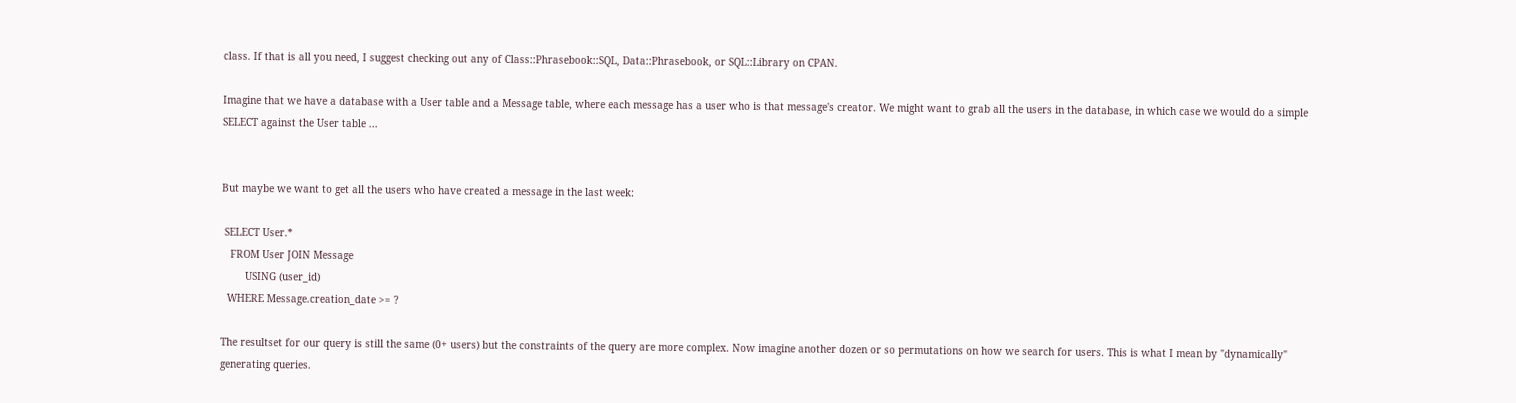class. If that is all you need, I suggest checking out any of Class::Phrasebook::SQL, Data::Phrasebook, or SQL::Library on CPAN.

Imagine that we have a database with a User table and a Message table, where each message has a user who is that message's creator. We might want to grab all the users in the database, in which case we would do a simple SELECT against the User table ...


But maybe we want to get all the users who have created a message in the last week:

 SELECT User.*
   FROM User JOIN Message
        USING (user_id)
  WHERE Message.creation_date >= ?

The resultset for our query is still the same (0+ users) but the constraints of the query are more complex. Now imagine another dozen or so permutations on how we search for users. This is what I mean by "dynamically" generating queries.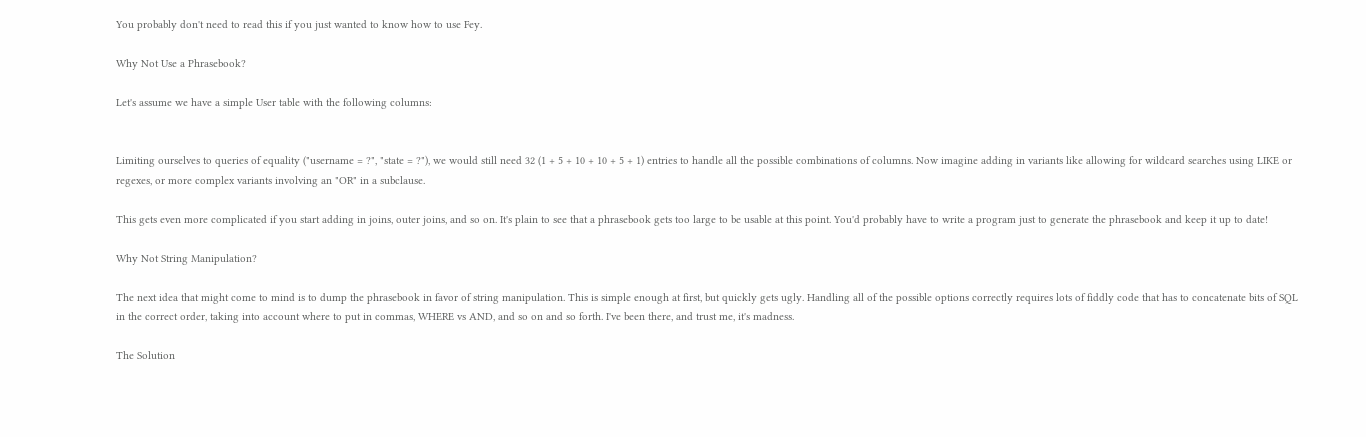You probably don't need to read this if you just wanted to know how to use Fey.

Why Not Use a Phrasebook?

Let's assume we have a simple User table with the following columns:


Limiting ourselves to queries of equality ("username = ?", "state = ?"), we would still need 32 (1 + 5 + 10 + 10 + 5 + 1) entries to handle all the possible combinations of columns. Now imagine adding in variants like allowing for wildcard searches using LIKE or regexes, or more complex variants involving an "OR" in a subclause.

This gets even more complicated if you start adding in joins, outer joins, and so on. It's plain to see that a phrasebook gets too large to be usable at this point. You'd probably have to write a program just to generate the phrasebook and keep it up to date!

Why Not String Manipulation?

The next idea that might come to mind is to dump the phrasebook in favor of string manipulation. This is simple enough at first, but quickly gets ugly. Handling all of the possible options correctly requires lots of fiddly code that has to concatenate bits of SQL in the correct order, taking into account where to put in commas, WHERE vs AND, and so on and so forth. I've been there, and trust me, it's madness.

The Solution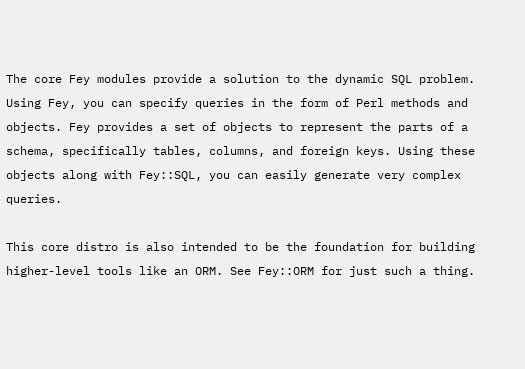The core Fey modules provide a solution to the dynamic SQL problem. Using Fey, you can specify queries in the form of Perl methods and objects. Fey provides a set of objects to represent the parts of a schema, specifically tables, columns, and foreign keys. Using these objects along with Fey::SQL, you can easily generate very complex queries.

This core distro is also intended to be the foundation for building higher-level tools like an ORM. See Fey::ORM for just such a thing.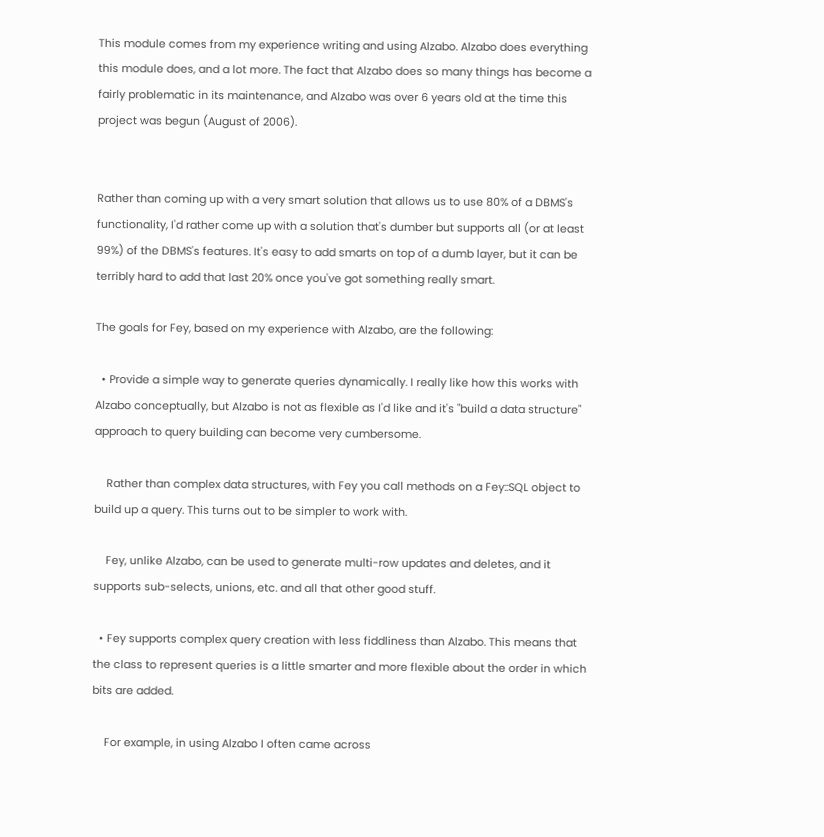This module comes from my experience writing and using Alzabo. Alzabo does everything this module does, and a lot more. The fact that Alzabo does so many things has become a fairly problematic in its maintenance, and Alzabo was over 6 years old at the time this project was begun (August of 2006).


Rather than coming up with a very smart solution that allows us to use 80% of a DBMS's functionality, I'd rather come up with a solution that's dumber but supports all (or at least 99%) of the DBMS's features. It's easy to add smarts on top of a dumb layer, but it can be terribly hard to add that last 20% once you've got something really smart.

The goals for Fey, based on my experience with Alzabo, are the following:

  • Provide a simple way to generate queries dynamically. I really like how this works with Alzabo conceptually, but Alzabo is not as flexible as I'd like and it's "build a data structure" approach to query building can become very cumbersome.

    Rather than complex data structures, with Fey you call methods on a Fey::SQL object to build up a query. This turns out to be simpler to work with.

    Fey, unlike Alzabo, can be used to generate multi-row updates and deletes, and it supports sub-selects, unions, etc. and all that other good stuff.

  • Fey supports complex query creation with less fiddliness than Alzabo. This means that the class to represent queries is a little smarter and more flexible about the order in which bits are added.

    For example, in using Alzabo I often came across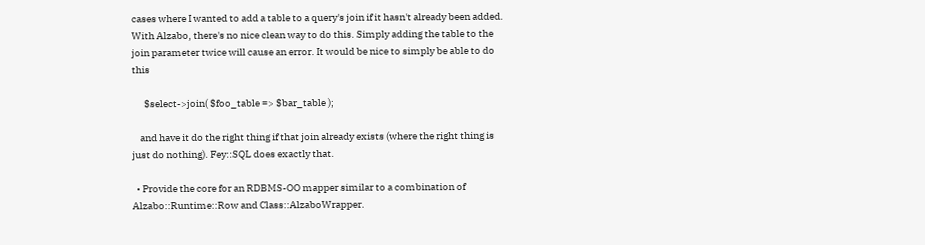cases where I wanted to add a table to a query's join if it hasn't already been added. With Alzabo, there's no nice clean way to do this. Simply adding the table to the join parameter twice will cause an error. It would be nice to simply be able to do this

      $select->join( $foo_table => $bar_table );

    and have it do the right thing if that join already exists (where the right thing is just do nothing). Fey::SQL does exactly that.

  • Provide the core for an RDBMS-OO mapper similar to a combination of Alzabo::Runtime::Row and Class::AlzaboWrapper.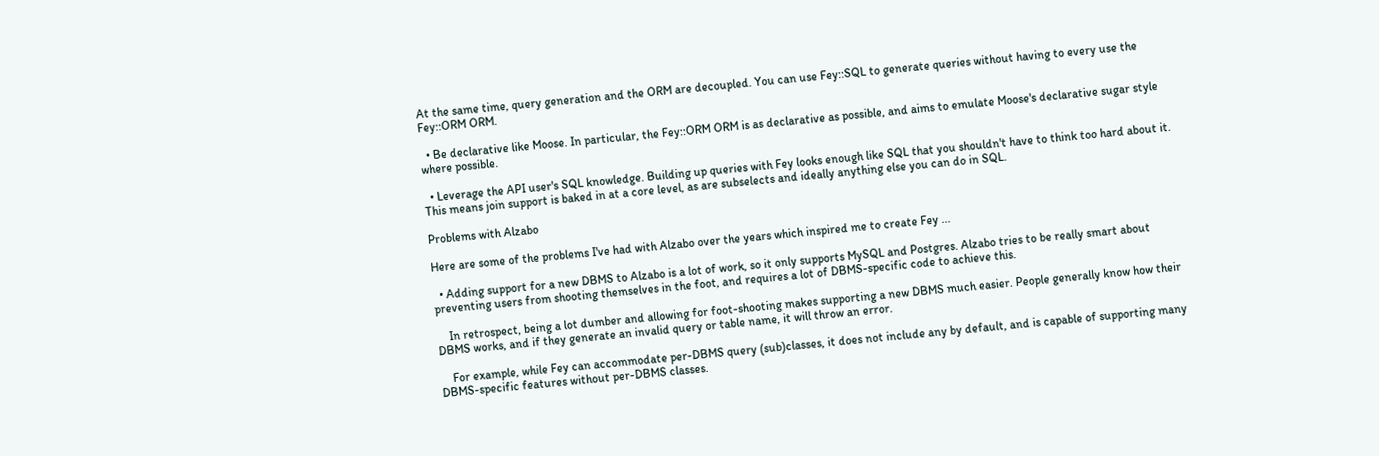At the same time, query generation and the ORM are decoupled. You can use Fey::SQL to generate queries without having to every use the Fey::ORM ORM.

  • Be declarative like Moose. In particular, the Fey::ORM ORM is as declarative as possible, and aims to emulate Moose's declarative sugar style where possible.

  • Leverage the API user's SQL knowledge. Building up queries with Fey looks enough like SQL that you shouldn't have to think too hard about it. This means join support is baked in at a core level, as are subselects and ideally anything else you can do in SQL.

Problems with Alzabo

Here are some of the problems I've had with Alzabo over the years which inspired me to create Fey ...

  • Adding support for a new DBMS to Alzabo is a lot of work, so it only supports MySQL and Postgres. Alzabo tries to be really smart about preventing users from shooting themselves in the foot, and requires a lot of DBMS-specific code to achieve this.

    In retrospect, being a lot dumber and allowing for foot-shooting makes supporting a new DBMS much easier. People generally know how their DBMS works, and if they generate an invalid query or table name, it will throw an error.

    For example, while Fey can accommodate per-DBMS query (sub)classes, it does not include any by default, and is capable of supporting many DBMS-specific features without per-DBMS classes.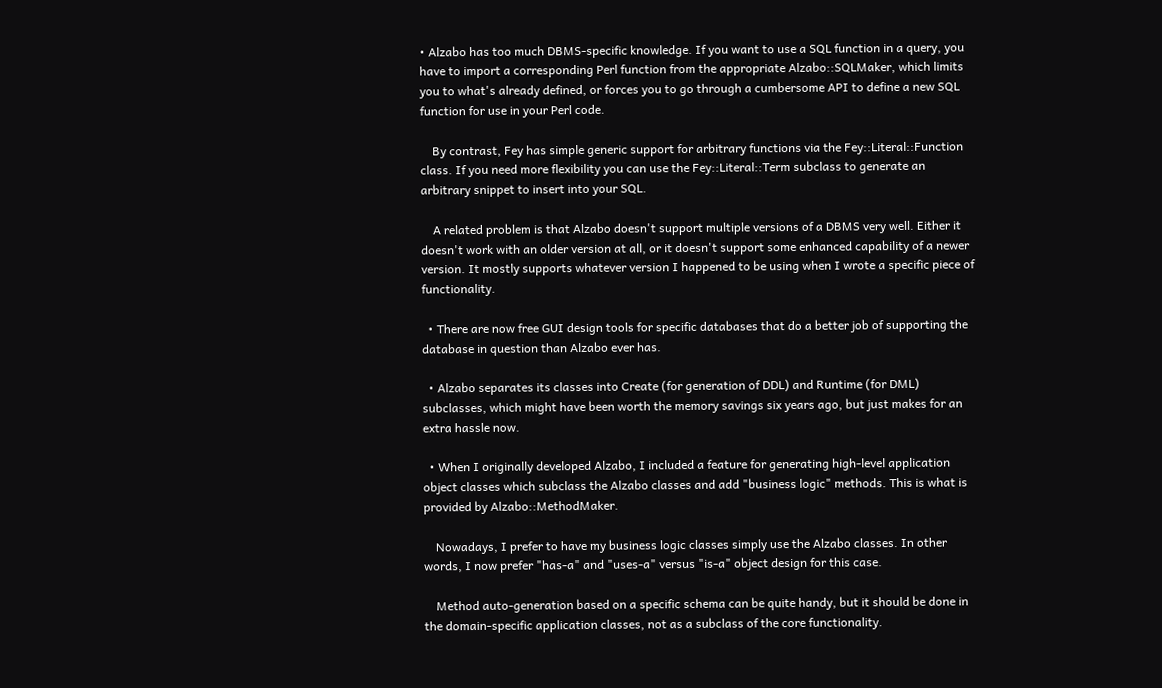• Alzabo has too much DBMS-specific knowledge. If you want to use a SQL function in a query, you have to import a corresponding Perl function from the appropriate Alzabo::SQLMaker, which limits you to what's already defined, or forces you to go through a cumbersome API to define a new SQL function for use in your Perl code.

    By contrast, Fey has simple generic support for arbitrary functions via the Fey::Literal::Function class. If you need more flexibility you can use the Fey::Literal::Term subclass to generate an arbitrary snippet to insert into your SQL.

    A related problem is that Alzabo doesn't support multiple versions of a DBMS very well. Either it doesn't work with an older version at all, or it doesn't support some enhanced capability of a newer version. It mostly supports whatever version I happened to be using when I wrote a specific piece of functionality.

  • There are now free GUI design tools for specific databases that do a better job of supporting the database in question than Alzabo ever has.

  • Alzabo separates its classes into Create (for generation of DDL) and Runtime (for DML) subclasses, which might have been worth the memory savings six years ago, but just makes for an extra hassle now.

  • When I originally developed Alzabo, I included a feature for generating high-level application object classes which subclass the Alzabo classes and add "business logic" methods. This is what is provided by Alzabo::MethodMaker.

    Nowadays, I prefer to have my business logic classes simply use the Alzabo classes. In other words, I now prefer "has-a" and "uses-a" versus "is-a" object design for this case.

    Method auto-generation based on a specific schema can be quite handy, but it should be done in the domain-specific application classes, not as a subclass of the core functionality.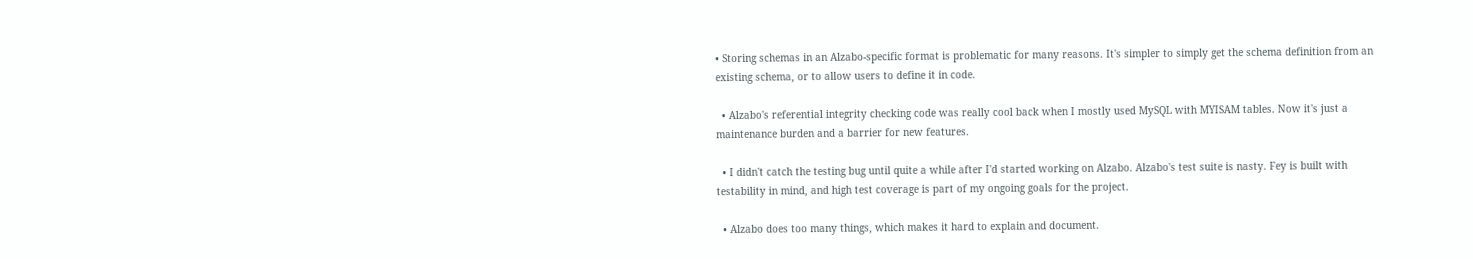• Storing schemas in an Alzabo-specific format is problematic for many reasons. It's simpler to simply get the schema definition from an existing schema, or to allow users to define it in code.

  • Alzabo's referential integrity checking code was really cool back when I mostly used MySQL with MYISAM tables. Now it's just a maintenance burden and a barrier for new features.

  • I didn't catch the testing bug until quite a while after I'd started working on Alzabo. Alzabo's test suite is nasty. Fey is built with testability in mind, and high test coverage is part of my ongoing goals for the project.

  • Alzabo does too many things, which makes it hard to explain and document.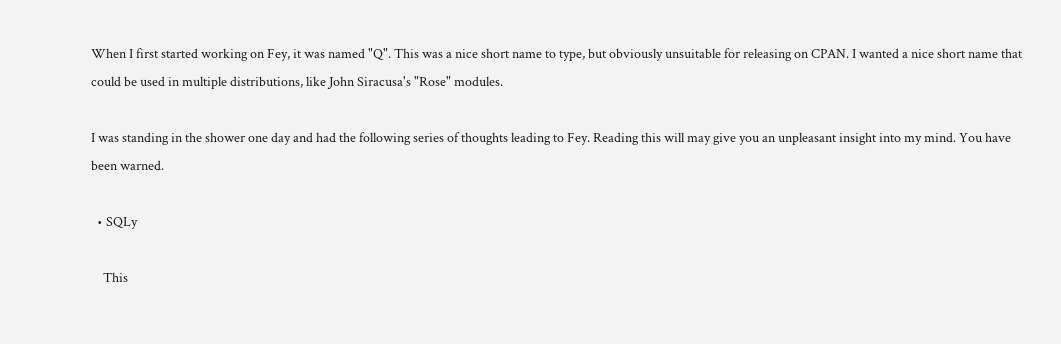When I first started working on Fey, it was named "Q". This was a nice short name to type, but obviously unsuitable for releasing on CPAN. I wanted a nice short name that could be used in multiple distributions, like John Siracusa's "Rose" modules.

I was standing in the shower one day and had the following series of thoughts leading to Fey. Reading this will may give you an unpleasant insight into my mind. You have been warned.

  • SQLy

    This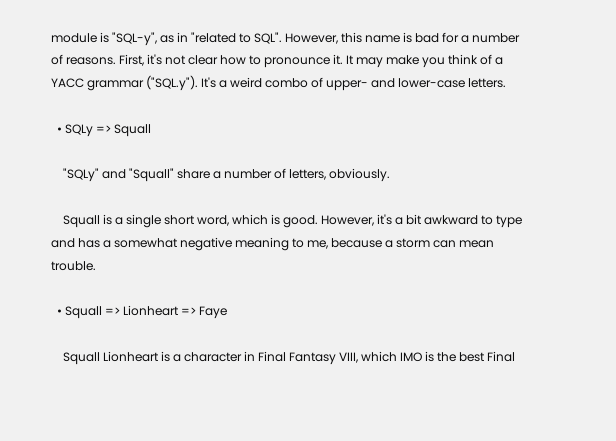module is "SQL-y", as in "related to SQL". However, this name is bad for a number of reasons. First, it's not clear how to pronounce it. It may make you think of a YACC grammar ("SQL.y"). It's a weird combo of upper- and lower-case letters.

  • SQLy => Squall

    "SQLy" and "Squall" share a number of letters, obviously.

    Squall is a single short word, which is good. However, it's a bit awkward to type and has a somewhat negative meaning to me, because a storm can mean trouble.

  • Squall => Lionheart => Faye

    Squall Lionheart is a character in Final Fantasy VIII, which IMO is the best Final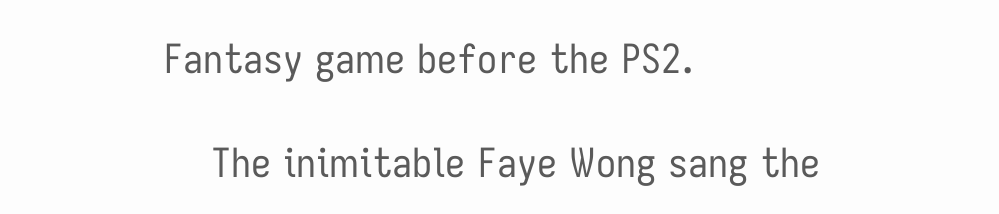Fantasy game before the PS2.

    The inimitable Faye Wong sang the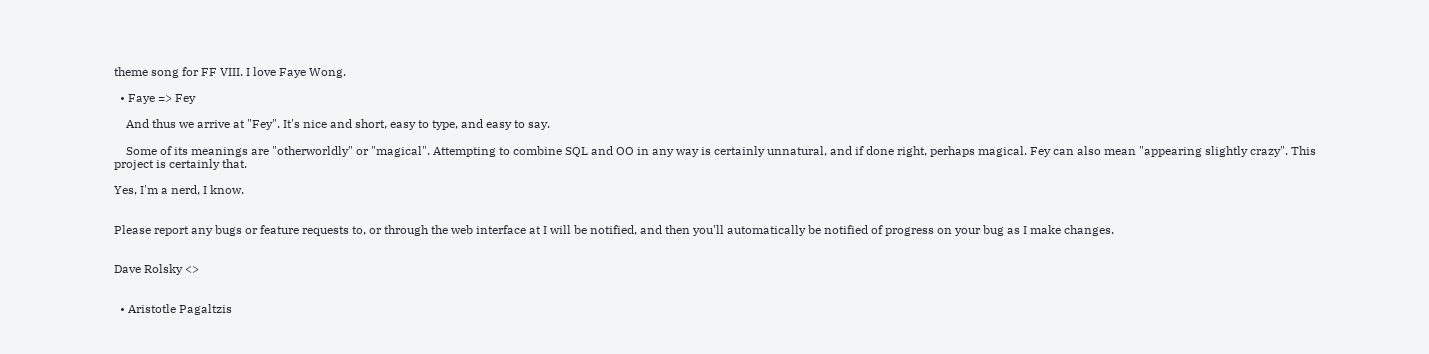theme song for FF VIII. I love Faye Wong.

  • Faye => Fey

    And thus we arrive at "Fey". It's nice and short, easy to type, and easy to say.

    Some of its meanings are "otherworldly" or "magical". Attempting to combine SQL and OO in any way is certainly unnatural, and if done right, perhaps magical. Fey can also mean "appearing slightly crazy". This project is certainly that.

Yes, I'm a nerd, I know.


Please report any bugs or feature requests to, or through the web interface at I will be notified, and then you'll automatically be notified of progress on your bug as I make changes.


Dave Rolsky <>


  • Aristotle Pagaltzis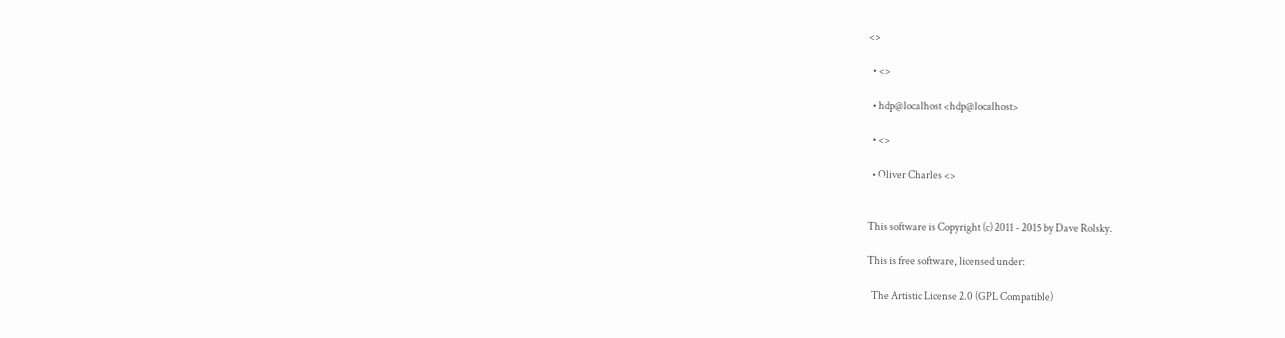<>

  • <>

  • hdp@localhost <hdp@localhost>

  • <>

  • Oliver Charles <>


This software is Copyright (c) 2011 - 2015 by Dave Rolsky.

This is free software, licensed under:

  The Artistic License 2.0 (GPL Compatible)